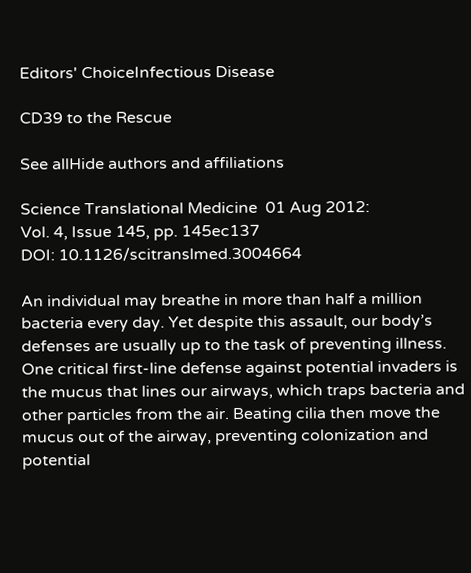Editors' ChoiceInfectious Disease

CD39 to the Rescue

See allHide authors and affiliations

Science Translational Medicine  01 Aug 2012:
Vol. 4, Issue 145, pp. 145ec137
DOI: 10.1126/scitranslmed.3004664

An individual may breathe in more than half a million bacteria every day. Yet despite this assault, our body’s defenses are usually up to the task of preventing illness. One critical first-line defense against potential invaders is the mucus that lines our airways, which traps bacteria and other particles from the air. Beating cilia then move the mucus out of the airway, preventing colonization and potential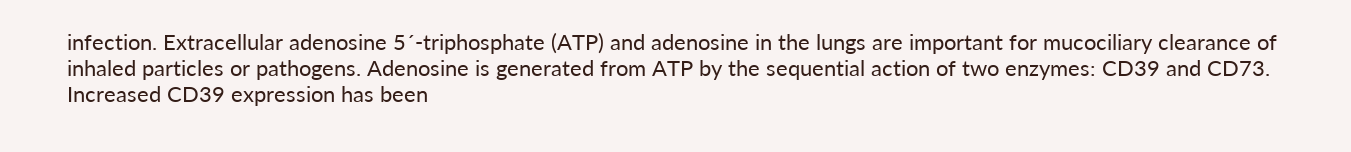infection. Extracellular adenosine 5´-triphosphate (ATP) and adenosine in the lungs are important for mucociliary clearance of inhaled particles or pathogens. Adenosine is generated from ATP by the sequential action of two enzymes: CD39 and CD73. Increased CD39 expression has been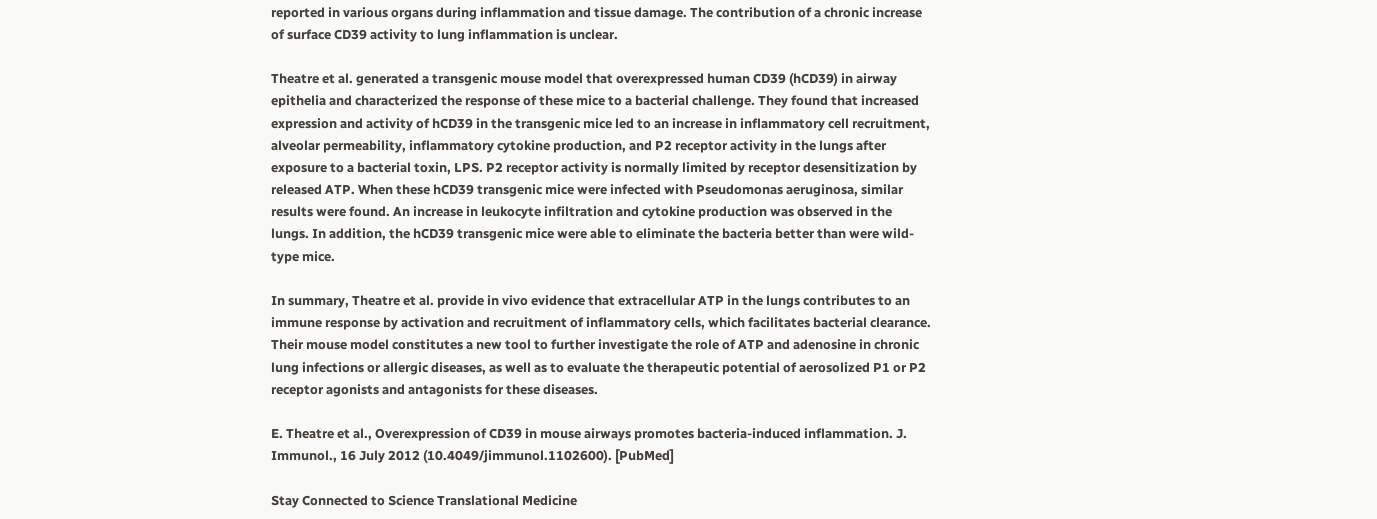reported in various organs during inflammation and tissue damage. The contribution of a chronic increase of surface CD39 activity to lung inflammation is unclear.

Theatre et al. generated a transgenic mouse model that overexpressed human CD39 (hCD39) in airway epithelia and characterized the response of these mice to a bacterial challenge. They found that increased expression and activity of hCD39 in the transgenic mice led to an increase in inflammatory cell recruitment, alveolar permeability, inflammatory cytokine production, and P2 receptor activity in the lungs after exposure to a bacterial toxin, LPS. P2 receptor activity is normally limited by receptor desensitization by released ATP. When these hCD39 transgenic mice were infected with Pseudomonas aeruginosa, similar results were found. An increase in leukocyte infiltration and cytokine production was observed in the lungs. In addition, the hCD39 transgenic mice were able to eliminate the bacteria better than were wild-type mice.

In summary, Theatre et al. provide in vivo evidence that extracellular ATP in the lungs contributes to an immune response by activation and recruitment of inflammatory cells, which facilitates bacterial clearance. Their mouse model constitutes a new tool to further investigate the role of ATP and adenosine in chronic lung infections or allergic diseases, as well as to evaluate the therapeutic potential of aerosolized P1 or P2 receptor agonists and antagonists for these diseases.

E. Theatre et al., Overexpression of CD39 in mouse airways promotes bacteria-induced inflammation. J. Immunol., 16 July 2012 (10.4049/jimmunol.1102600). [PubMed]

Stay Connected to Science Translational Medicine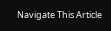Navigate This Article